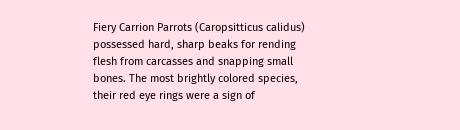Fiery Carrion Parrots (Caropsitticus calidus) possessed hard, sharp beaks for rending flesh from carcasses and snapping small bones. The most brightly colored species, their red eye rings were a sign of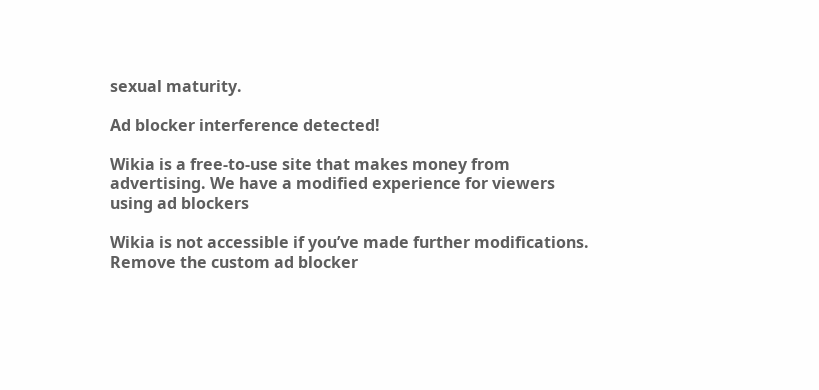sexual maturity.

Ad blocker interference detected!

Wikia is a free-to-use site that makes money from advertising. We have a modified experience for viewers using ad blockers

Wikia is not accessible if you’ve made further modifications. Remove the custom ad blocker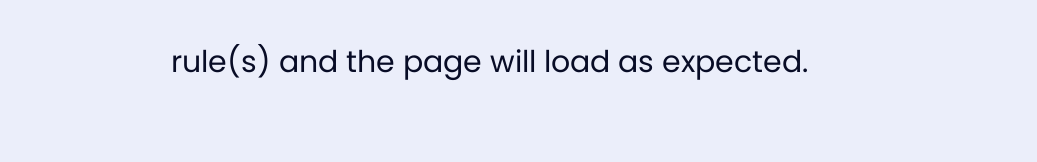rule(s) and the page will load as expected.